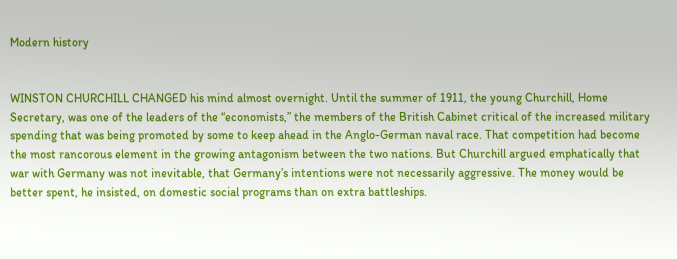Modern history


WINSTON CHURCHILL CHANGED his mind almost overnight. Until the summer of 1911, the young Churchill, Home Secretary, was one of the leaders of the “economists,” the members of the British Cabinet critical of the increased military spending that was being promoted by some to keep ahead in the Anglo-German naval race. That competition had become the most rancorous element in the growing antagonism between the two nations. But Churchill argued emphatically that war with Germany was not inevitable, that Germany’s intentions were not necessarily aggressive. The money would be better spent, he insisted, on domestic social programs than on extra battleships.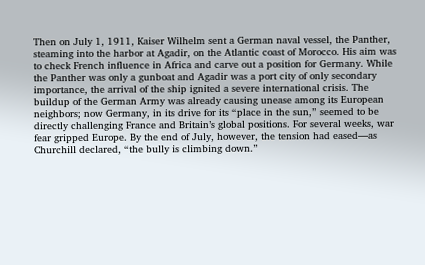Then on July 1, 1911, Kaiser Wilhelm sent a German naval vessel, the Panther, steaming into the harbor at Agadir, on the Atlantic coast of Morocco. His aim was to check French influence in Africa and carve out a position for Germany. While the Panther was only a gunboat and Agadir was a port city of only secondary importance, the arrival of the ship ignited a severe international crisis. The buildup of the German Army was already causing unease among its European neighbors; now Germany, in its drive for its “place in the sun,” seemed to be directly challenging France and Britain’s global positions. For several weeks, war fear gripped Europe. By the end of July, however, the tension had eased—as Churchill declared, “the bully is climbing down.”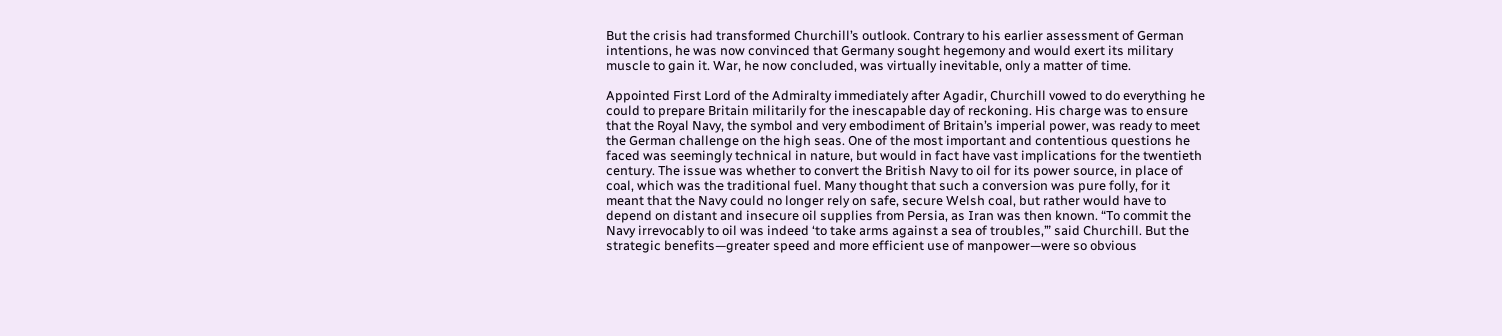But the crisis had transformed Churchill’s outlook. Contrary to his earlier assessment of German intentions, he was now convinced that Germany sought hegemony and would exert its military muscle to gain it. War, he now concluded, was virtually inevitable, only a matter of time.

Appointed First Lord of the Admiralty immediately after Agadir, Churchill vowed to do everything he could to prepare Britain militarily for the inescapable day of reckoning. His charge was to ensure that the Royal Navy, the symbol and very embodiment of Britain’s imperial power, was ready to meet the German challenge on the high seas. One of the most important and contentious questions he faced was seemingly technical in nature, but would in fact have vast implications for the twentieth century. The issue was whether to convert the British Navy to oil for its power source, in place of coal, which was the traditional fuel. Many thought that such a conversion was pure folly, for it meant that the Navy could no longer rely on safe, secure Welsh coal, but rather would have to depend on distant and insecure oil supplies from Persia, as Iran was then known. “To commit the Navy irrevocably to oil was indeed ‘to take arms against a sea of troubles,’” said Churchill. But the strategic benefits—greater speed and more efficient use of manpower—were so obvious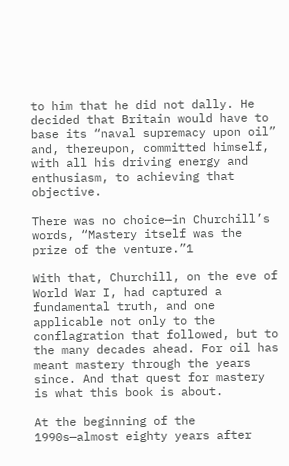to him that he did not dally. He decided that Britain would have to base its “naval supremacy upon oil” and, thereupon, committed himself, with all his driving energy and enthusiasm, to achieving that objective.

There was no choice—in Churchill’s words, “Mastery itself was the prize of the venture.”1

With that, Churchill, on the eve of World War I, had captured a fundamental truth, and one applicable not only to the conflagration that followed, but to the many decades ahead. For oil has meant mastery through the years since. And that quest for mastery is what this book is about.

At the beginning of the 1990s—almost eighty years after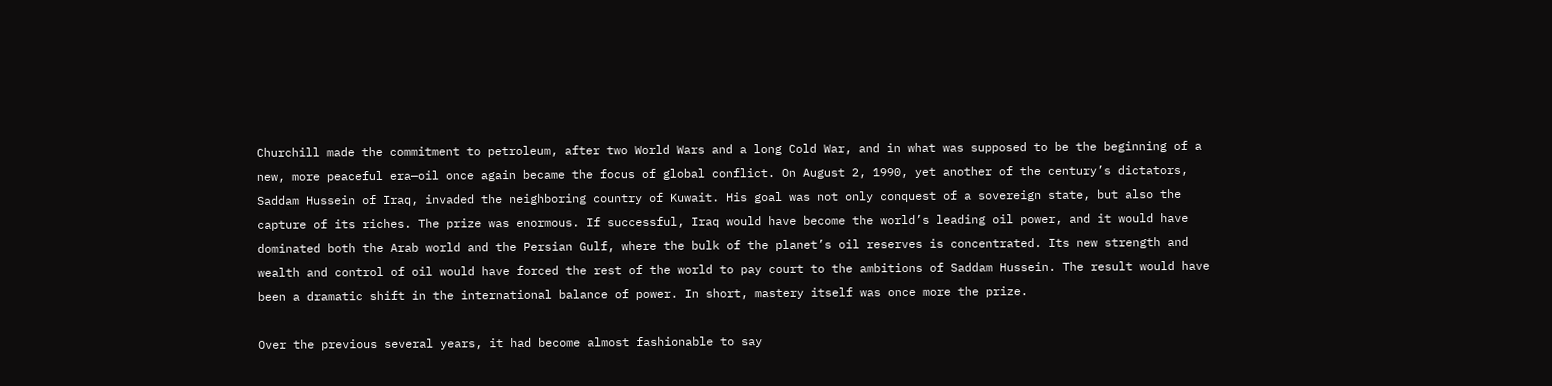Churchill made the commitment to petroleum, after two World Wars and a long Cold War, and in what was supposed to be the beginning of a new, more peaceful era—oil once again became the focus of global conflict. On August 2, 1990, yet another of the century’s dictators, Saddam Hussein of Iraq, invaded the neighboring country of Kuwait. His goal was not only conquest of a sovereign state, but also the capture of its riches. The prize was enormous. If successful, Iraq would have become the world’s leading oil power, and it would have dominated both the Arab world and the Persian Gulf, where the bulk of the planet’s oil reserves is concentrated. Its new strength and wealth and control of oil would have forced the rest of the world to pay court to the ambitions of Saddam Hussein. The result would have been a dramatic shift in the international balance of power. In short, mastery itself was once more the prize.

Over the previous several years, it had become almost fashionable to say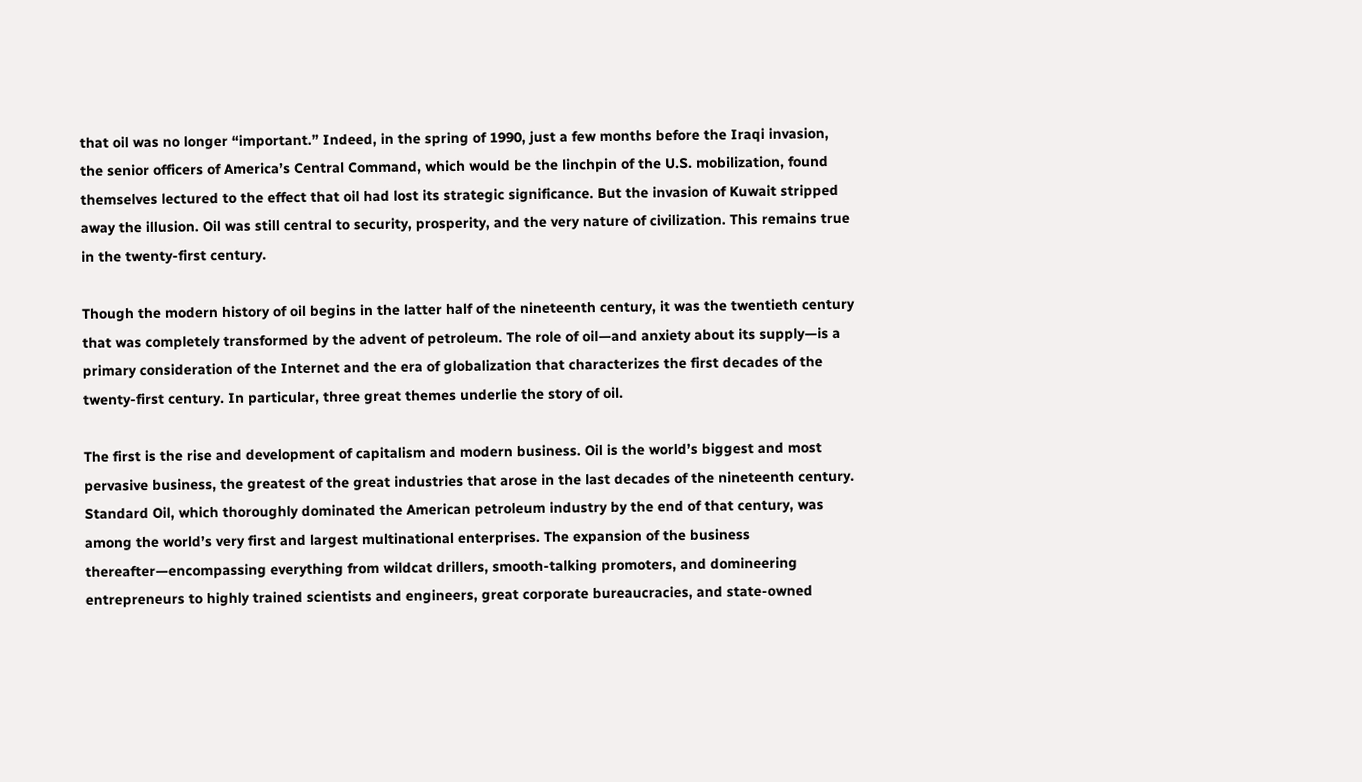that oil was no longer “important.” Indeed, in the spring of 1990, just a few months before the Iraqi invasion, the senior officers of America’s Central Command, which would be the linchpin of the U.S. mobilization, found themselves lectured to the effect that oil had lost its strategic significance. But the invasion of Kuwait stripped away the illusion. Oil was still central to security, prosperity, and the very nature of civilization. This remains true in the twenty-first century.

Though the modern history of oil begins in the latter half of the nineteenth century, it was the twentieth century that was completely transformed by the advent of petroleum. The role of oil—and anxiety about its supply—is a primary consideration of the Internet and the era of globalization that characterizes the first decades of the twenty-first century. In particular, three great themes underlie the story of oil.

The first is the rise and development of capitalism and modern business. Oil is the world’s biggest and most pervasive business, the greatest of the great industries that arose in the last decades of the nineteenth century. Standard Oil, which thoroughly dominated the American petroleum industry by the end of that century, was among the world’s very first and largest multinational enterprises. The expansion of the business thereafter—encompassing everything from wildcat drillers, smooth-talking promoters, and domineering entrepreneurs to highly trained scientists and engineers, great corporate bureaucracies, and state-owned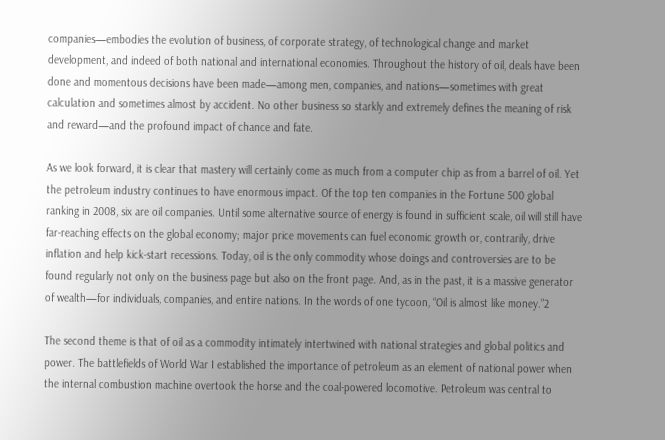companies—embodies the evolution of business, of corporate strategy, of technological change and market development, and indeed of both national and international economies. Throughout the history of oil, deals have been done and momentous decisions have been made—among men, companies, and nations—sometimes with great calculation and sometimes almost by accident. No other business so starkly and extremely defines the meaning of risk and reward—and the profound impact of chance and fate.

As we look forward, it is clear that mastery will certainly come as much from a computer chip as from a barrel of oil. Yet the petroleum industry continues to have enormous impact. Of the top ten companies in the Fortune 500 global ranking in 2008, six are oil companies. Until some alternative source of energy is found in sufficient scale, oil will still have far-reaching effects on the global economy; major price movements can fuel economic growth or, contrarily, drive inflation and help kick-start recessions. Today, oil is the only commodity whose doings and controversies are to be found regularly not only on the business page but also on the front page. And, as in the past, it is a massive generator of wealth—for individuals, companies, and entire nations. In the words of one tycoon, “Oil is almost like money.”2

The second theme is that of oil as a commodity intimately intertwined with national strategies and global politics and power. The battlefields of World War I established the importance of petroleum as an element of national power when the internal combustion machine overtook the horse and the coal-powered locomotive. Petroleum was central to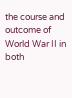the course and outcome of World War II in both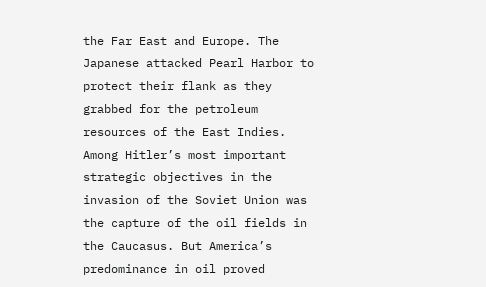the Far East and Europe. The Japanese attacked Pearl Harbor to protect their flank as they grabbed for the petroleum resources of the East Indies. Among Hitler’s most important strategic objectives in the invasion of the Soviet Union was the capture of the oil fields in the Caucasus. But America’s predominance in oil proved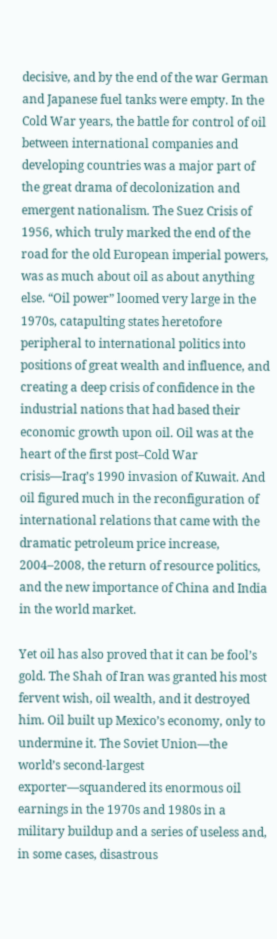decisive, and by the end of the war German and Japanese fuel tanks were empty. In the Cold War years, the battle for control of oil between international companies and developing countries was a major part of the great drama of decolonization and emergent nationalism. The Suez Crisis of 1956, which truly marked the end of the road for the old European imperial powers, was as much about oil as about anything else. “Oil power” loomed very large in the 1970s, catapulting states heretofore peripheral to international politics into positions of great wealth and influence, and creating a deep crisis of confidence in the industrial nations that had based their economic growth upon oil. Oil was at the heart of the first post–Cold War crisis—Iraq’s 1990 invasion of Kuwait. And oil figured much in the reconfiguration of international relations that came with the dramatic petroleum price increase, 2004–2008, the return of resource politics, and the new importance of China and India in the world market.

Yet oil has also proved that it can be fool’s gold. The Shah of Iran was granted his most fervent wish, oil wealth, and it destroyed him. Oil built up Mexico’s economy, only to undermine it. The Soviet Union—the world’s second-largest exporter—squandered its enormous oil earnings in the 1970s and 1980s in a military buildup and a series of useless and, in some cases, disastrous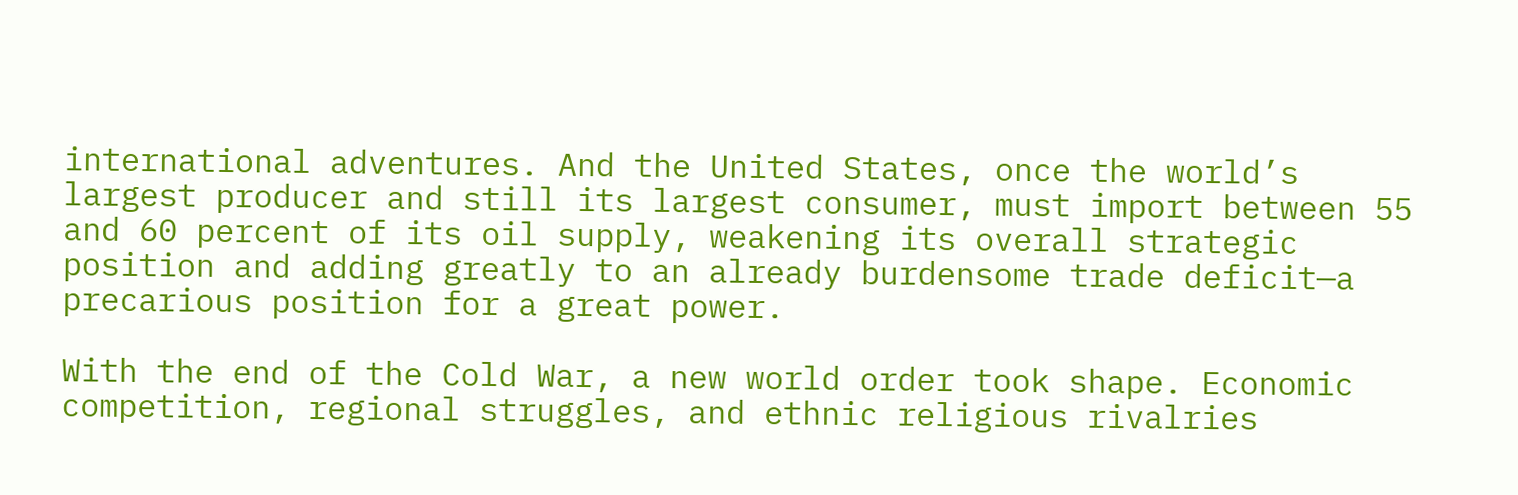international adventures. And the United States, once the world’s largest producer and still its largest consumer, must import between 55 and 60 percent of its oil supply, weakening its overall strategic position and adding greatly to an already burdensome trade deficit—a precarious position for a great power.

With the end of the Cold War, a new world order took shape. Economic competition, regional struggles, and ethnic religious rivalries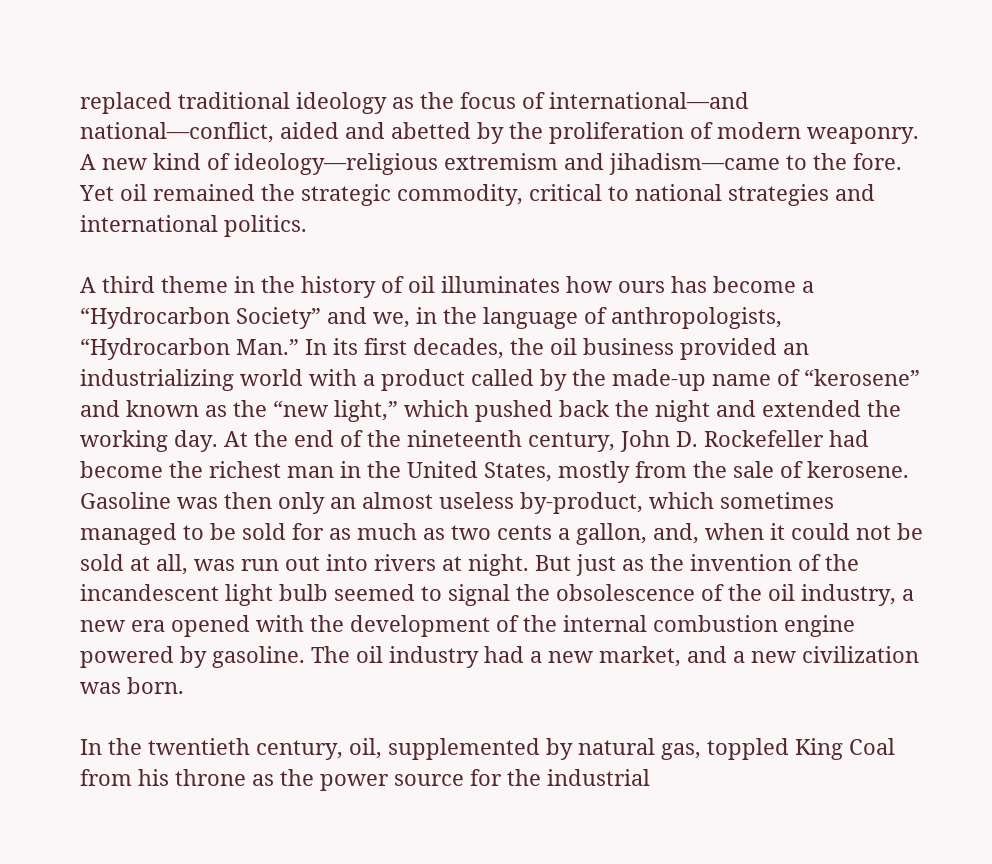replaced traditional ideology as the focus of international—and national—conflict, aided and abetted by the proliferation of modern weaponry. A new kind of ideology—religious extremism and jihadism—came to the fore. Yet oil remained the strategic commodity, critical to national strategies and international politics.

A third theme in the history of oil illuminates how ours has become a “Hydrocarbon Society” and we, in the language of anthropologists, “Hydrocarbon Man.” In its first decades, the oil business provided an industrializing world with a product called by the made-up name of “kerosene” and known as the “new light,” which pushed back the night and extended the working day. At the end of the nineteenth century, John D. Rockefeller had become the richest man in the United States, mostly from the sale of kerosene. Gasoline was then only an almost useless by-product, which sometimes managed to be sold for as much as two cents a gallon, and, when it could not be sold at all, was run out into rivers at night. But just as the invention of the incandescent light bulb seemed to signal the obsolescence of the oil industry, a new era opened with the development of the internal combustion engine powered by gasoline. The oil industry had a new market, and a new civilization was born.

In the twentieth century, oil, supplemented by natural gas, toppled King Coal from his throne as the power source for the industrial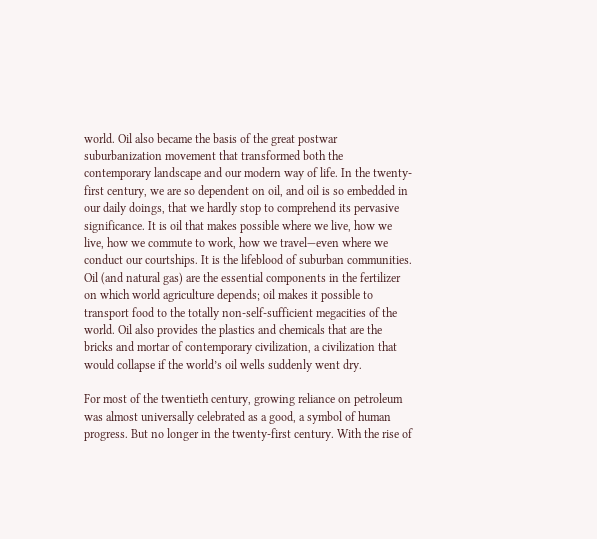world. Oil also became the basis of the great postwar suburbanization movement that transformed both the contemporary landscape and our modern way of life. In the twenty-first century, we are so dependent on oil, and oil is so embedded in our daily doings, that we hardly stop to comprehend its pervasive significance. It is oil that makes possible where we live, how we live, how we commute to work, how we travel—even where we conduct our courtships. It is the lifeblood of suburban communities. Oil (and natural gas) are the essential components in the fertilizer on which world agriculture depends; oil makes it possible to transport food to the totally non-self-sufficient megacities of the world. Oil also provides the plastics and chemicals that are the bricks and mortar of contemporary civilization, a civilization that would collapse if the world’s oil wells suddenly went dry.

For most of the twentieth century, growing reliance on petroleum was almost universally celebrated as a good, a symbol of human progress. But no longer in the twenty-first century. With the rise of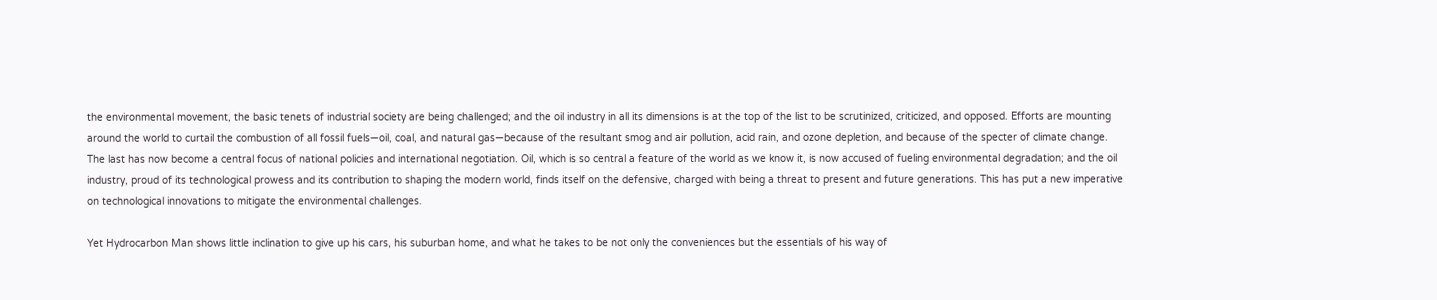the environmental movement, the basic tenets of industrial society are being challenged; and the oil industry in all its dimensions is at the top of the list to be scrutinized, criticized, and opposed. Efforts are mounting around the world to curtail the combustion of all fossil fuels—oil, coal, and natural gas—because of the resultant smog and air pollution, acid rain, and ozone depletion, and because of the specter of climate change. The last has now become a central focus of national policies and international negotiation. Oil, which is so central a feature of the world as we know it, is now accused of fueling environmental degradation; and the oil industry, proud of its technological prowess and its contribution to shaping the modern world, finds itself on the defensive, charged with being a threat to present and future generations. This has put a new imperative on technological innovations to mitigate the environmental challenges.

Yet Hydrocarbon Man shows little inclination to give up his cars, his suburban home, and what he takes to be not only the conveniences but the essentials of his way of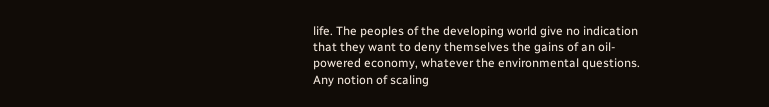life. The peoples of the developing world give no indication that they want to deny themselves the gains of an oil-powered economy, whatever the environmental questions. Any notion of scaling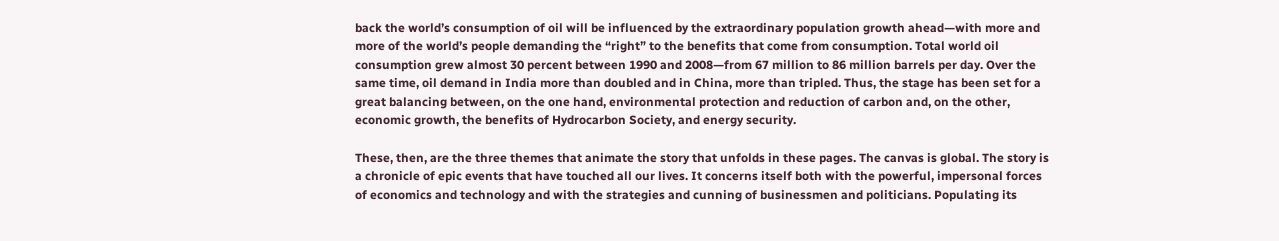back the world’s consumption of oil will be influenced by the extraordinary population growth ahead—with more and more of the world’s people demanding the “right” to the benefits that come from consumption. Total world oil consumption grew almost 30 percent between 1990 and 2008—from 67 million to 86 million barrels per day. Over the same time, oil demand in India more than doubled and in China, more than tripled. Thus, the stage has been set for a great balancing between, on the one hand, environmental protection and reduction of carbon and, on the other, economic growth, the benefits of Hydrocarbon Society, and energy security.

These, then, are the three themes that animate the story that unfolds in these pages. The canvas is global. The story is a chronicle of epic events that have touched all our lives. It concerns itself both with the powerful, impersonal forces of economics and technology and with the strategies and cunning of businessmen and politicians. Populating its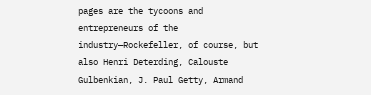pages are the tycoons and entrepreneurs of the industry—Rockefeller, of course, but also Henri Deterding, Calouste Gulbenkian, J. Paul Getty, Armand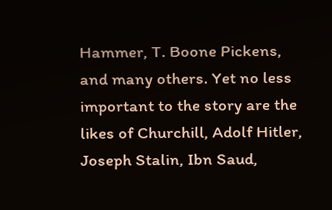Hammer, T. Boone Pickens, and many others. Yet no less important to the story are the likes of Churchill, Adolf Hitler, Joseph Stalin, Ibn Saud,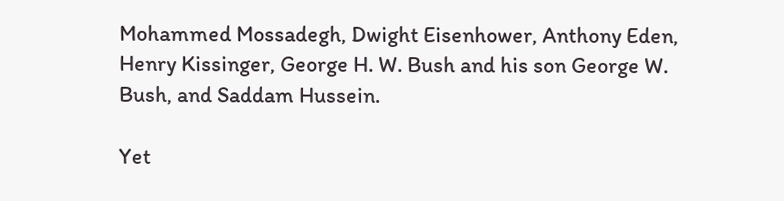Mohammed Mossadegh, Dwight Eisenhower, Anthony Eden, Henry Kissinger, George H. W. Bush and his son George W. Bush, and Saddam Hussein.

Yet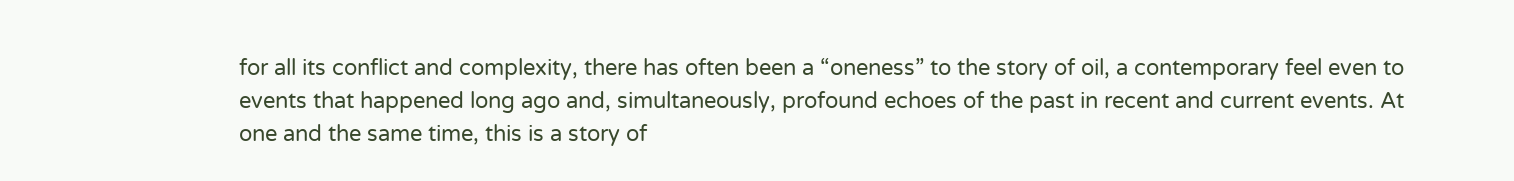for all its conflict and complexity, there has often been a “oneness” to the story of oil, a contemporary feel even to events that happened long ago and, simultaneously, profound echoes of the past in recent and current events. At one and the same time, this is a story of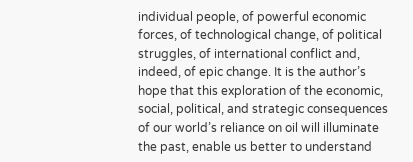individual people, of powerful economic forces, of technological change, of political struggles, of international conflict and, indeed, of epic change. It is the author’s hope that this exploration of the economic, social, political, and strategic consequences of our world’s reliance on oil will illuminate the past, enable us better to understand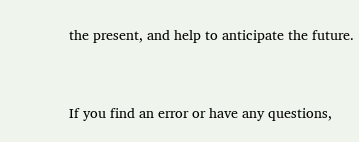the present, and help to anticipate the future.



If you find an error or have any questions,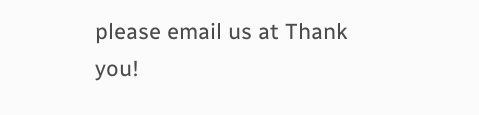please email us at Thank you!